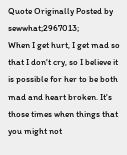Quote Originally Posted by sewwhat;2967013;
When I get hurt, I get mad so that I don't cry, so I believe it is possible for her to be both mad and heart broken. It's those times when things that you might not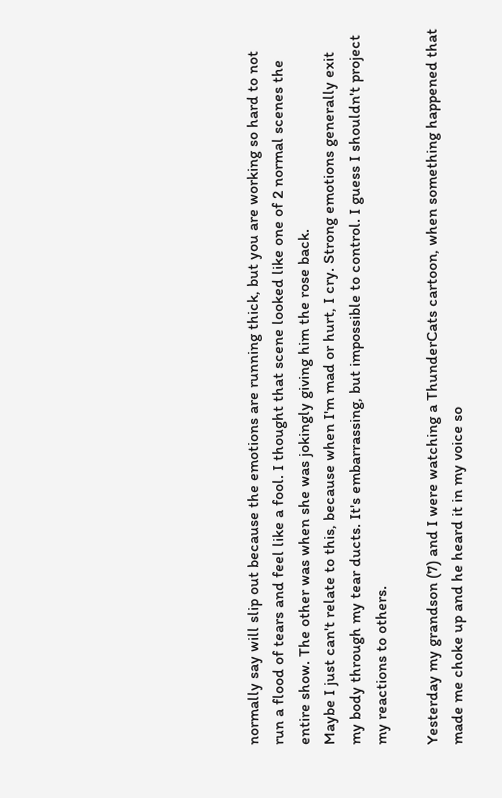normally say will slip out because the emotions are running thick, but you are working so hard to not run a flood of tears and feel like a fool. I thought that scene looked like one of 2 normal scenes the entire show. The other was when she was jokingly giving him the rose back.
Maybe I just can't relate to this, because when I'm mad or hurt, I cry. Strong emotions generally exit my body through my tear ducts. It's embarrassing, but impossible to control. I guess I shouldn't project my reactions to others.

Yesterday my grandson (7) and I were watching a ThunderCats cartoon, when something happened that made me choke up and he heard it in my voice so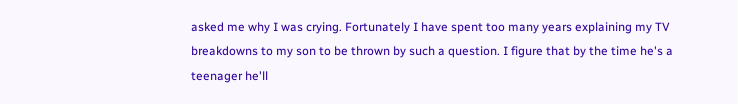asked me why I was crying. Fortunately I have spent too many years explaining my TV breakdowns to my son to be thrown by such a question. I figure that by the time he's a teenager he'll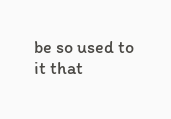be so used to it that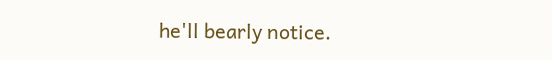he'll bearly notice.